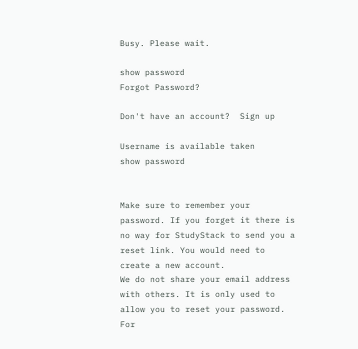Busy. Please wait.

show password
Forgot Password?

Don't have an account?  Sign up

Username is available taken
show password


Make sure to remember your password. If you forget it there is no way for StudyStack to send you a reset link. You would need to create a new account.
We do not share your email address with others. It is only used to allow you to reset your password. For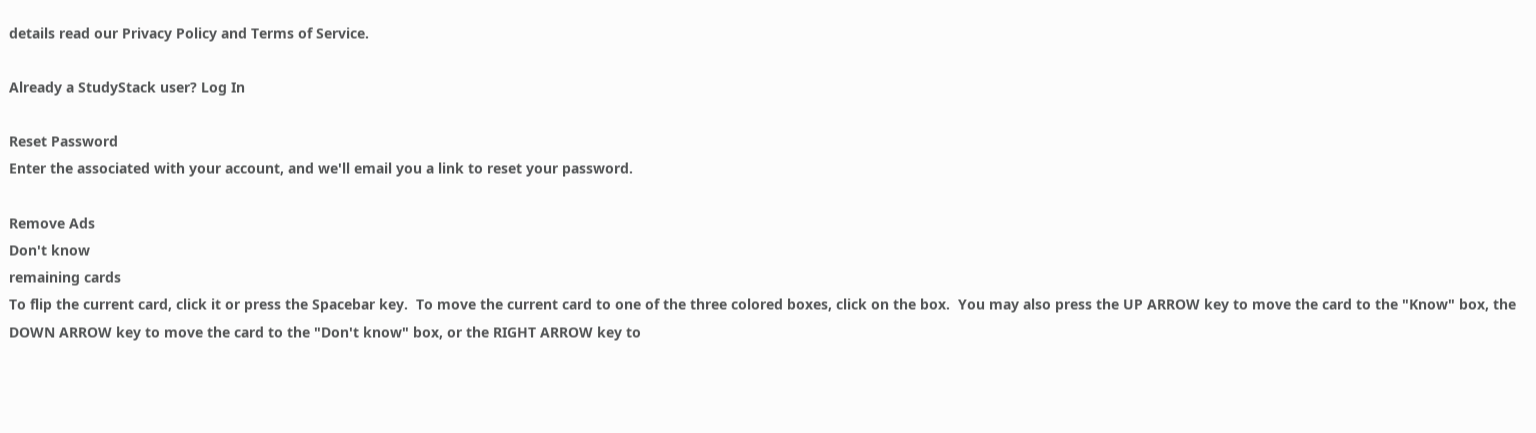details read our Privacy Policy and Terms of Service.

Already a StudyStack user? Log In

Reset Password
Enter the associated with your account, and we'll email you a link to reset your password.

Remove Ads
Don't know
remaining cards
To flip the current card, click it or press the Spacebar key.  To move the current card to one of the three colored boxes, click on the box.  You may also press the UP ARROW key to move the card to the "Know" box, the DOWN ARROW key to move the card to the "Don't know" box, or the RIGHT ARROW key to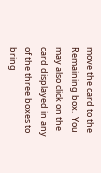move the card to the Remaining box.  You may also click on the card displayed in any of the three boxes to bring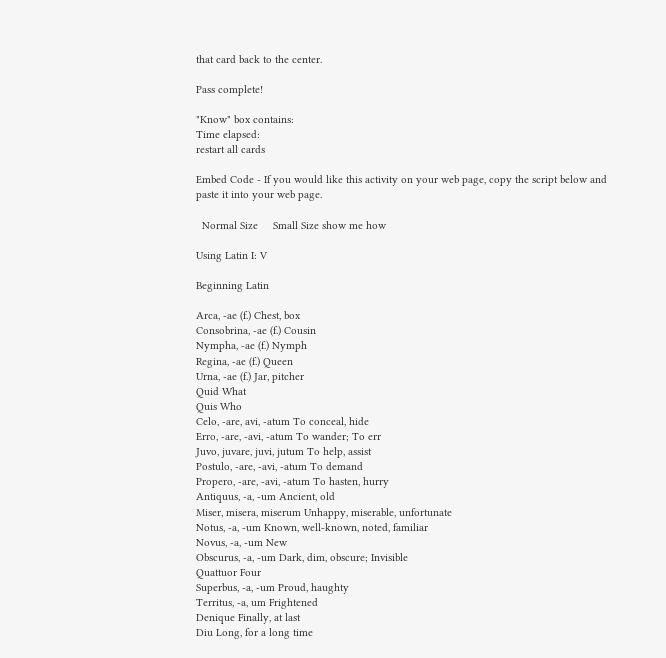that card back to the center.

Pass complete!

"Know" box contains:
Time elapsed:
restart all cards

Embed Code - If you would like this activity on your web page, copy the script below and paste it into your web page.

  Normal Size     Small Size show me how

Using Latin I: V

Beginning Latin

Arca, -ae (f.) Chest, box
Consobrina, -ae (f.) Cousin
Nympha, -ae (f.) Nymph
Regina, -ae (f.) Queen
Urna, -ae (f.) Jar, pitcher
Quid What
Quis Who
Celo, -are, avi, -atum To conceal, hide
Erro, -are, -avi, -atum To wander; To err
Juvo, juvare, juvi, jutum To help, assist
Postulo, -are, -avi, -atum To demand
Propero, -are, -avi, -atum To hasten, hurry
Antiquus, -a, -um Ancient, old
Miser, misera, miserum Unhappy, miserable, unfortunate
Notus, -a, -um Known, well-known, noted, familiar
Novus, -a, -um New
Obscurus, -a, -um Dark, dim, obscure; Invisible
Quattuor Four
Superbus, -a, -um Proud, haughty
Territus, -a, um Frightened
Denique Finally, at last
Diu Long, for a long time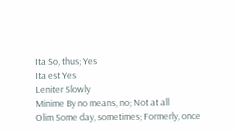Ita So, thus; Yes
Ita est Yes
Leniter Slowly
Minime By no means, no; Not at all
Olim Some day, sometimes; Formerly, once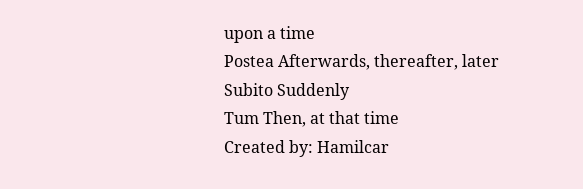upon a time
Postea Afterwards, thereafter, later
Subito Suddenly
Tum Then, at that time
Created by: Hamilcar